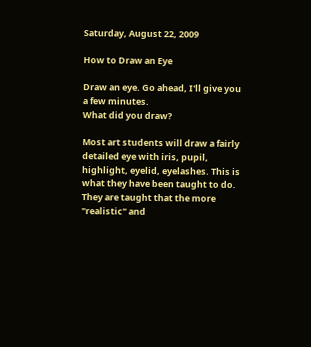Saturday, August 22, 2009

How to Draw an Eye

Draw an eye. Go ahead, I'll give you a few minutes.
What did you draw?

Most art students will draw a fairly detailed eye with iris, pupil, highlight, eyelid, eyelashes. This is what they have been taught to do. They are taught that the more "realistic" and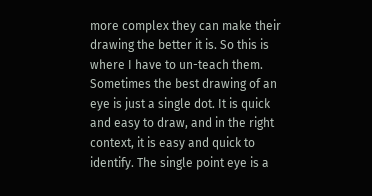more complex they can make their drawing the better it is. So this is where I have to un-teach them. Sometimes the best drawing of an eye is just a single dot. It is quick and easy to draw, and in the right context, it is easy and quick to identify. The single point eye is a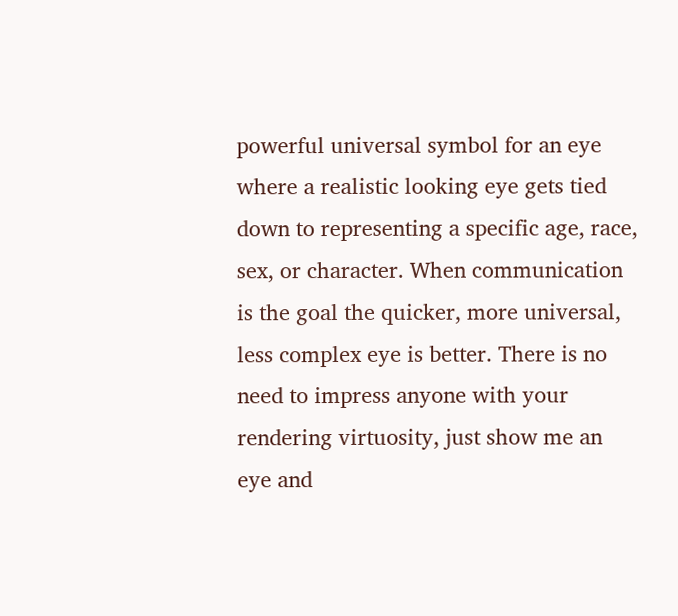powerful universal symbol for an eye where a realistic looking eye gets tied down to representing a specific age, race, sex, or character. When communication is the goal the quicker, more universal, less complex eye is better. There is no need to impress anyone with your rendering virtuosity, just show me an eye and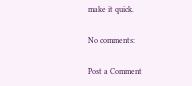make it quick.

No comments:

Post a Comment